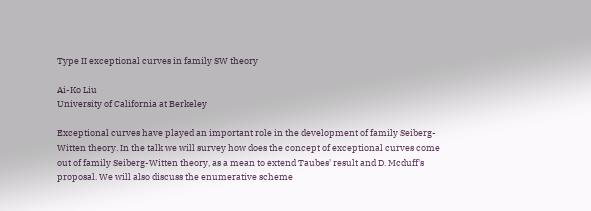Type II exceptional curves in family SW theory

Ai-Ko Liu
University of California at Berkeley

Exceptional curves have played an important role in the development of family Seiberg-Witten theory. In the talk we will survey how does the concept of exceptional curves come out of family Seiberg-Witten theory, as a mean to extend Taubes' result and D. Mcduff's proposal. We will also discuss the enumerative scheme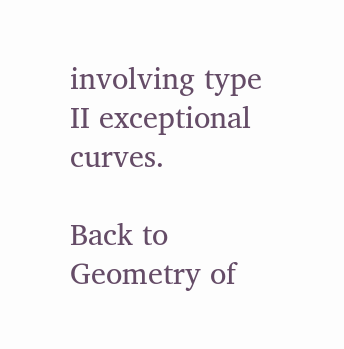involving type II exceptional curves.

Back to Geometry of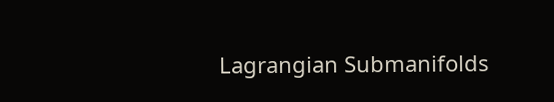Lagrangian Submanifolds